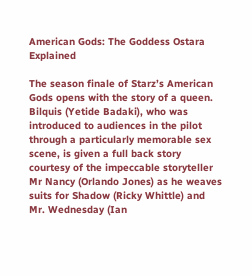American Gods: The Goddess Ostara Explained

The season finale of Starz’s American Gods opens with the story of a queen. Bilquis (Yetide Badaki), who was introduced to audiences in the pilot through a particularly memorable sex scene, is given a full back story courtesy of the impeccable storyteller Mr Nancy (Orlando Jones) as he weaves suits for Shadow (Ricky Whittle) and Mr. Wednesday (Ian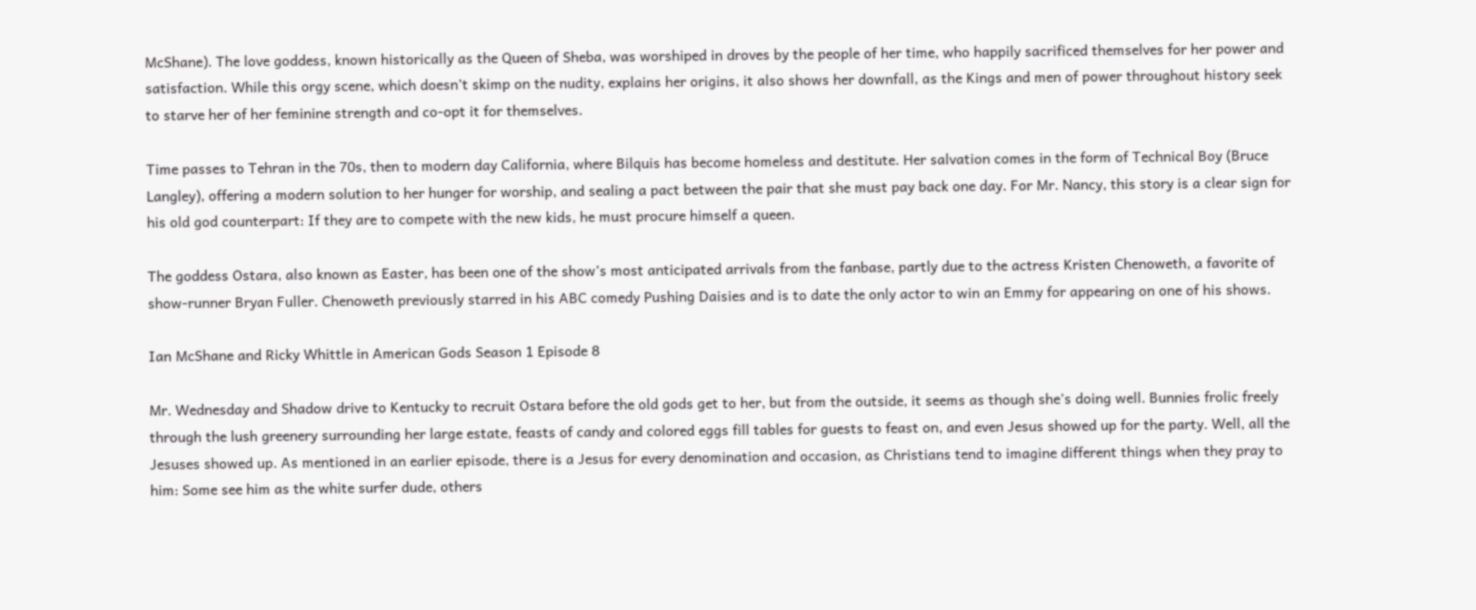McShane). The love goddess, known historically as the Queen of Sheba, was worshiped in droves by the people of her time, who happily sacrificed themselves for her power and satisfaction. While this orgy scene, which doesn’t skimp on the nudity, explains her origins, it also shows her downfall, as the Kings and men of power throughout history seek to starve her of her feminine strength and co-opt it for themselves.

Time passes to Tehran in the 70s, then to modern day California, where Bilquis has become homeless and destitute. Her salvation comes in the form of Technical Boy (Bruce Langley), offering a modern solution to her hunger for worship, and sealing a pact between the pair that she must pay back one day. For Mr. Nancy, this story is a clear sign for his old god counterpart: If they are to compete with the new kids, he must procure himself a queen.

The goddess Ostara, also known as Easter, has been one of the show’s most anticipated arrivals from the fanbase, partly due to the actress Kristen Chenoweth, a favorite of show-runner Bryan Fuller. Chenoweth previously starred in his ABC comedy Pushing Daisies and is to date the only actor to win an Emmy for appearing on one of his shows.

Ian McShane and Ricky Whittle in American Gods Season 1 Episode 8

Mr. Wednesday and Shadow drive to Kentucky to recruit Ostara before the old gods get to her, but from the outside, it seems as though she’s doing well. Bunnies frolic freely through the lush greenery surrounding her large estate, feasts of candy and colored eggs fill tables for guests to feast on, and even Jesus showed up for the party. Well, all the Jesuses showed up. As mentioned in an earlier episode, there is a Jesus for every denomination and occasion, as Christians tend to imagine different things when they pray to him: Some see him as the white surfer dude, others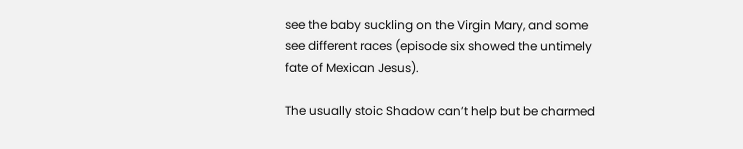see the baby suckling on the Virgin Mary, and some see different races (episode six showed the untimely fate of Mexican Jesus).

The usually stoic Shadow can’t help but be charmed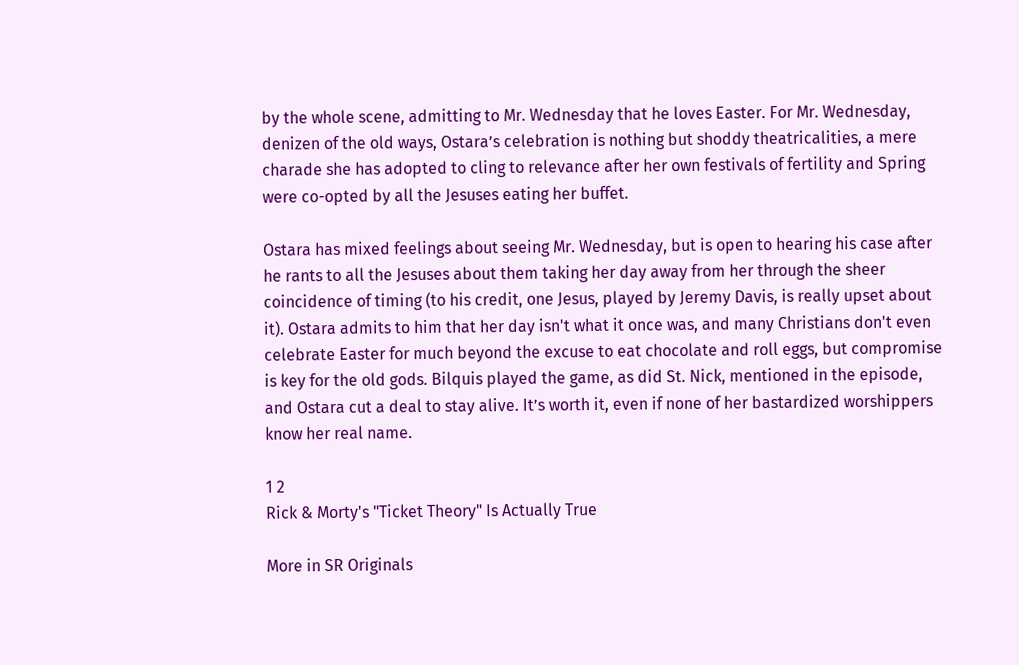by the whole scene, admitting to Mr. Wednesday that he loves Easter. For Mr. Wednesday, denizen of the old ways, Ostara’s celebration is nothing but shoddy theatricalities, a mere charade she has adopted to cling to relevance after her own festivals of fertility and Spring were co-opted by all the Jesuses eating her buffet.

Ostara has mixed feelings about seeing Mr. Wednesday, but is open to hearing his case after he rants to all the Jesuses about them taking her day away from her through the sheer coincidence of timing (to his credit, one Jesus, played by Jeremy Davis, is really upset about it). Ostara admits to him that her day isn't what it once was, and many Christians don't even celebrate Easter for much beyond the excuse to eat chocolate and roll eggs, but compromise is key for the old gods. Bilquis played the game, as did St. Nick, mentioned in the episode, and Ostara cut a deal to stay alive. It’s worth it, even if none of her bastardized worshippers know her real name.

1 2
Rick & Morty's "Ticket Theory" Is Actually True

More in SR Originals